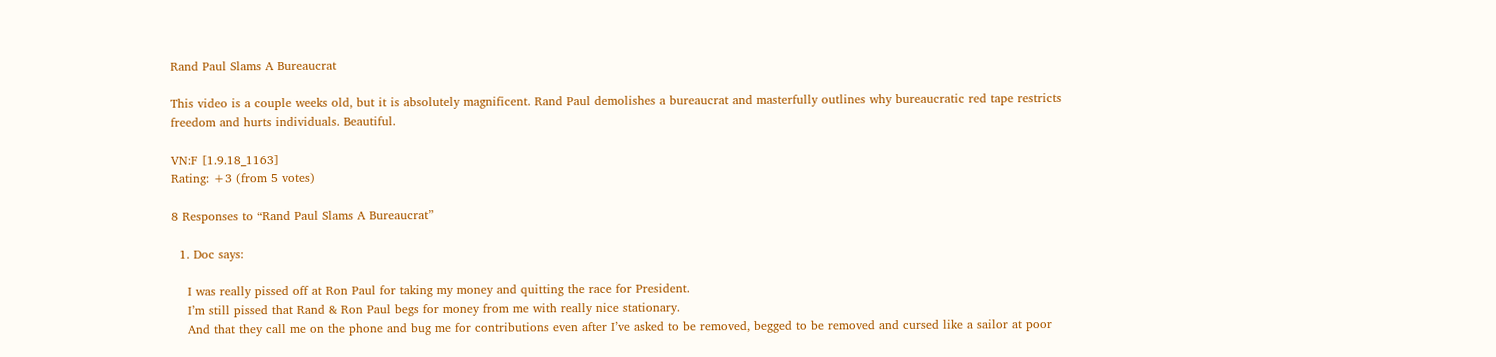Rand Paul Slams A Bureaucrat

This video is a couple weeks old, but it is absolutely magnificent. Rand Paul demolishes a bureaucrat and masterfully outlines why bureaucratic red tape restricts freedom and hurts individuals. Beautiful.

VN:F [1.9.18_1163]
Rating: +3 (from 5 votes)

8 Responses to “Rand Paul Slams A Bureaucrat”

  1. Doc says:

    I was really pissed off at Ron Paul for taking my money and quitting the race for President.
    I’m still pissed that Rand & Ron Paul begs for money from me with really nice stationary.
    And that they call me on the phone and bug me for contributions even after I’ve asked to be removed, begged to be removed and cursed like a sailor at poor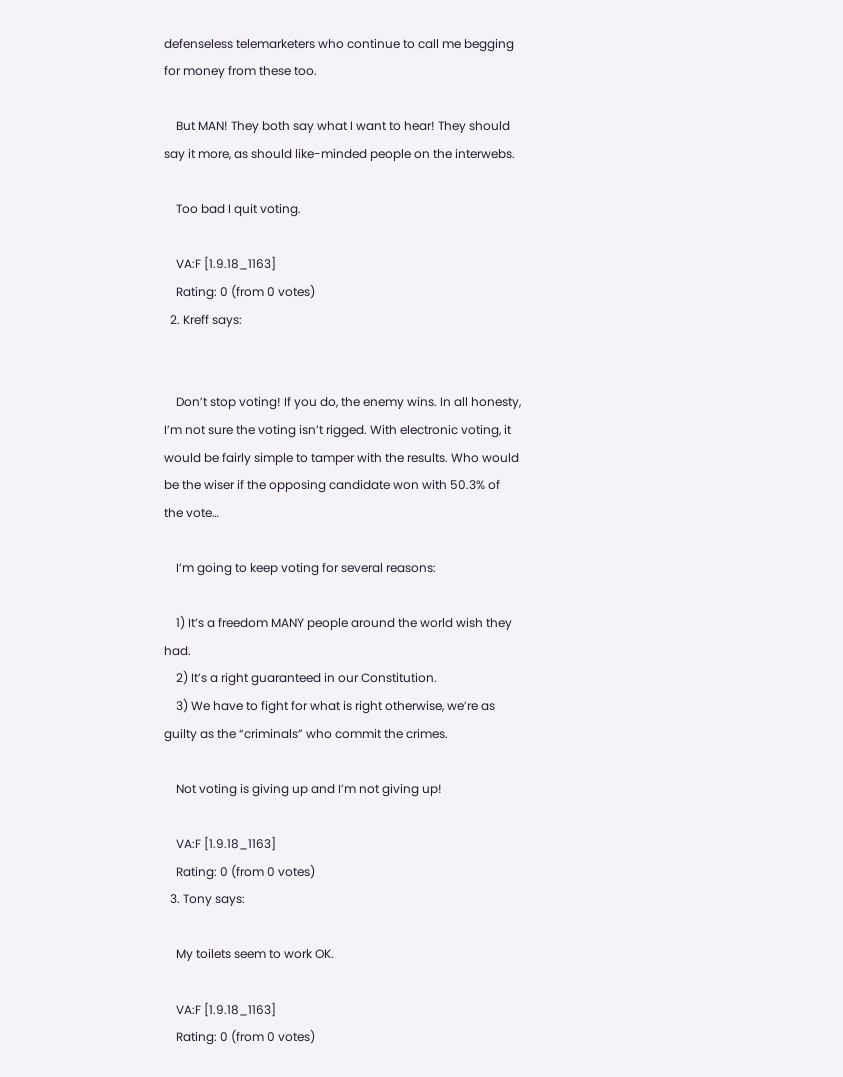defenseless telemarketers who continue to call me begging for money from these too.

    But MAN! They both say what I want to hear! They should say it more, as should like-minded people on the interwebs.

    Too bad I quit voting.

    VA:F [1.9.18_1163]
    Rating: 0 (from 0 votes)
  2. Kreff says:


    Don’t stop voting! If you do, the enemy wins. In all honesty, I’m not sure the voting isn’t rigged. With electronic voting, it would be fairly simple to tamper with the results. Who would be the wiser if the opposing candidate won with 50.3% of the vote…

    I’m going to keep voting for several reasons:

    1) It’s a freedom MANY people around the world wish they had.
    2) It’s a right guaranteed in our Constitution.
    3) We have to fight for what is right otherwise, we’re as guilty as the “criminals” who commit the crimes.

    Not voting is giving up and I’m not giving up!

    VA:F [1.9.18_1163]
    Rating: 0 (from 0 votes)
  3. Tony says:

    My toilets seem to work OK.

    VA:F [1.9.18_1163]
    Rating: 0 (from 0 votes)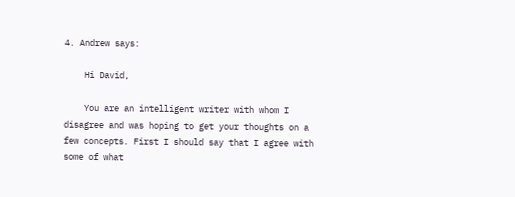4. Andrew says:

    Hi David,

    You are an intelligent writer with whom I disagree and was hoping to get your thoughts on a few concepts. First I should say that I agree with some of what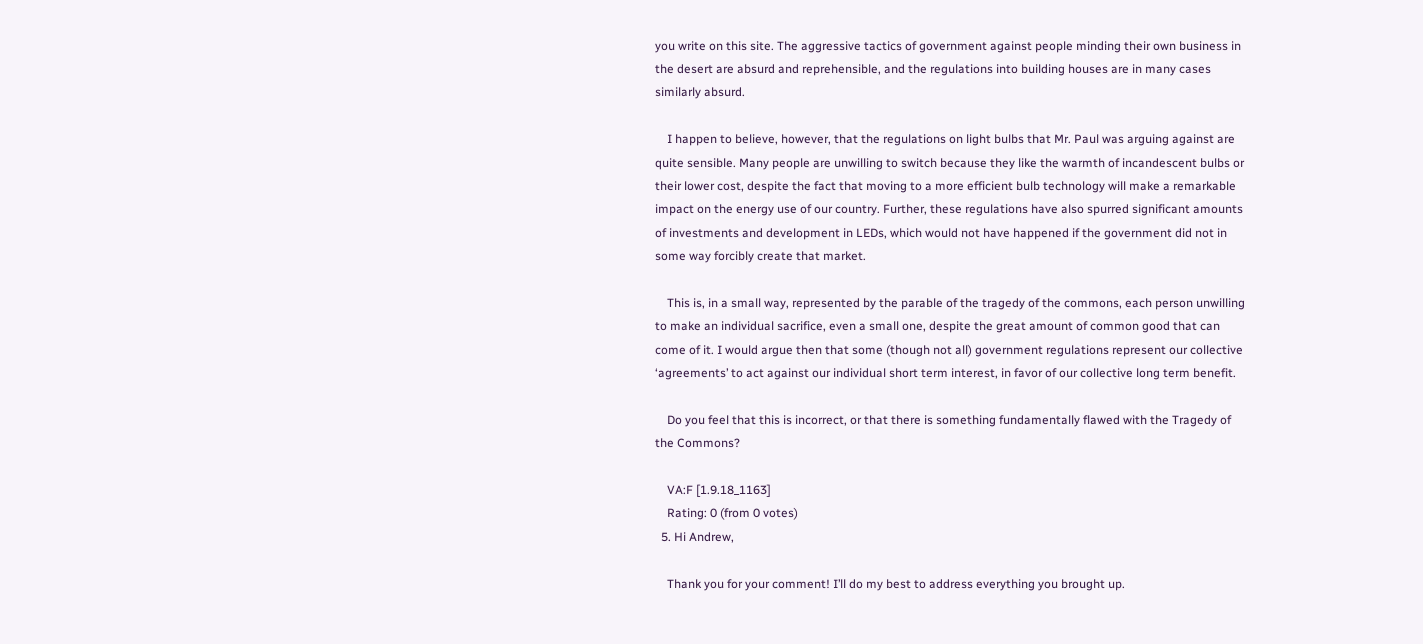you write on this site. The aggressive tactics of government against people minding their own business in the desert are absurd and reprehensible, and the regulations into building houses are in many cases similarly absurd.

    I happen to believe, however, that the regulations on light bulbs that Mr. Paul was arguing against are quite sensible. Many people are unwilling to switch because they like the warmth of incandescent bulbs or their lower cost, despite the fact that moving to a more efficient bulb technology will make a remarkable impact on the energy use of our country. Further, these regulations have also spurred significant amounts of investments and development in LEDs, which would not have happened if the government did not in some way forcibly create that market.

    This is, in a small way, represented by the parable of the tragedy of the commons, each person unwilling to make an individual sacrifice, even a small one, despite the great amount of common good that can come of it. I would argue then that some (though not all) government regulations represent our collective ‘agreements’ to act against our individual short term interest, in favor of our collective long term benefit.

    Do you feel that this is incorrect, or that there is something fundamentally flawed with the Tragedy of the Commons?

    VA:F [1.9.18_1163]
    Rating: 0 (from 0 votes)
  5. Hi Andrew,

    Thank you for your comment! I’ll do my best to address everything you brought up.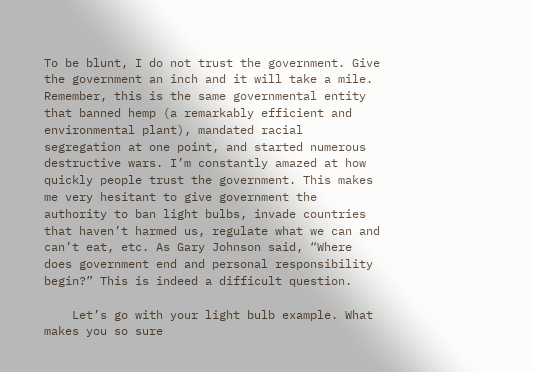To be blunt, I do not trust the government. Give the government an inch and it will take a mile. Remember, this is the same governmental entity that banned hemp (a remarkably efficient and environmental plant), mandated racial segregation at one point, and started numerous destructive wars. I’m constantly amazed at how quickly people trust the government. This makes me very hesitant to give government the authority to ban light bulbs, invade countries that haven’t harmed us, regulate what we can and can’t eat, etc. As Gary Johnson said, “Where does government end and personal responsibility begin?” This is indeed a difficult question.

    Let’s go with your light bulb example. What makes you so sure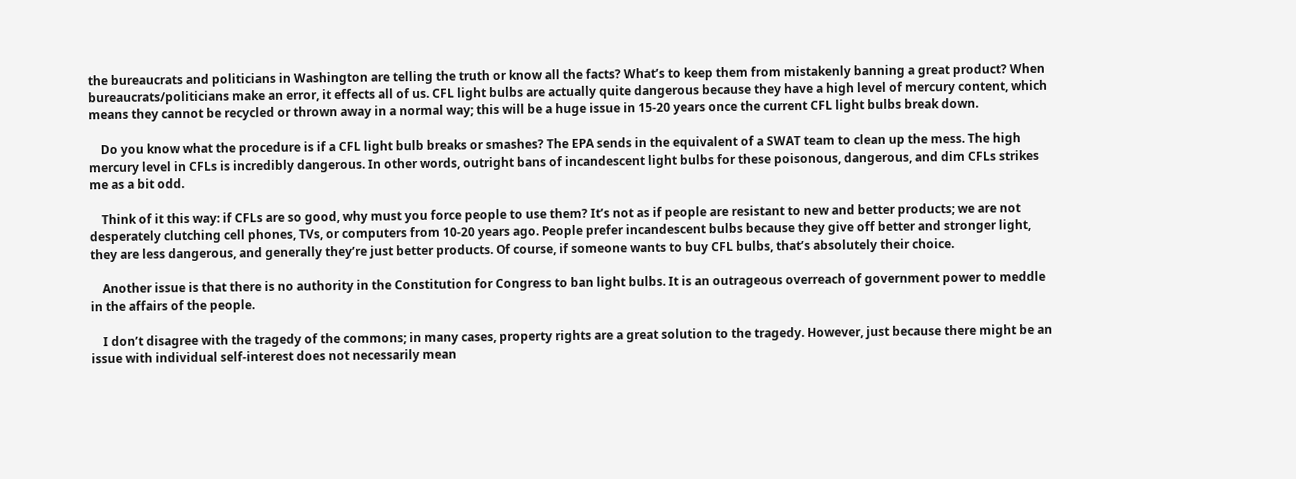the bureaucrats and politicians in Washington are telling the truth or know all the facts? What’s to keep them from mistakenly banning a great product? When bureaucrats/politicians make an error, it effects all of us. CFL light bulbs are actually quite dangerous because they have a high level of mercury content, which means they cannot be recycled or thrown away in a normal way; this will be a huge issue in 15-20 years once the current CFL light bulbs break down.

    Do you know what the procedure is if a CFL light bulb breaks or smashes? The EPA sends in the equivalent of a SWAT team to clean up the mess. The high mercury level in CFLs is incredibly dangerous. In other words, outright bans of incandescent light bulbs for these poisonous, dangerous, and dim CFLs strikes me as a bit odd.

    Think of it this way: if CFLs are so good, why must you force people to use them? It’s not as if people are resistant to new and better products; we are not desperately clutching cell phones, TVs, or computers from 10-20 years ago. People prefer incandescent bulbs because they give off better and stronger light, they are less dangerous, and generally they’re just better products. Of course, if someone wants to buy CFL bulbs, that’s absolutely their choice.

    Another issue is that there is no authority in the Constitution for Congress to ban light bulbs. It is an outrageous overreach of government power to meddle in the affairs of the people.

    I don’t disagree with the tragedy of the commons; in many cases, property rights are a great solution to the tragedy. However, just because there might be an issue with individual self-interest does not necessarily mean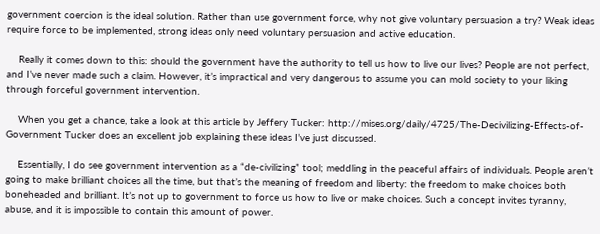government coercion is the ideal solution. Rather than use government force, why not give voluntary persuasion a try? Weak ideas require force to be implemented, strong ideas only need voluntary persuasion and active education.

    Really it comes down to this: should the government have the authority to tell us how to live our lives? People are not perfect, and I’ve never made such a claim. However, it’s impractical and very dangerous to assume you can mold society to your liking through forceful government intervention.

    When you get a chance, take a look at this article by Jeffery Tucker: http://mises.org/daily/4725/The-Decivilizing-Effects-of-Government Tucker does an excellent job explaining these ideas I’ve just discussed.

    Essentially, I do see government intervention as a “de-civilizing” tool; meddling in the peaceful affairs of individuals. People aren’t going to make brilliant choices all the time, but that’s the meaning of freedom and liberty: the freedom to make choices both boneheaded and brilliant. It’s not up to government to force us how to live or make choices. Such a concept invites tyranny, abuse, and it is impossible to contain this amount of power.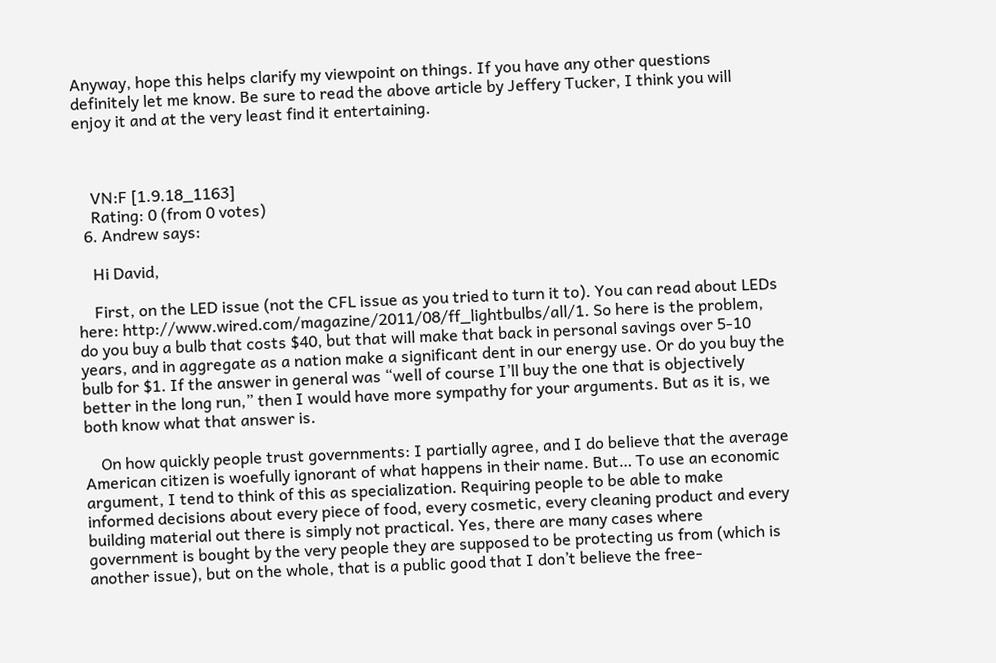Anyway, hope this helps clarify my viewpoint on things. If you have any other questions definitely let me know. Be sure to read the above article by Jeffery Tucker, I think you will enjoy it and at the very least find it entertaining.



    VN:F [1.9.18_1163]
    Rating: 0 (from 0 votes)
  6. Andrew says:

    Hi David,

    First, on the LED issue (not the CFL issue as you tried to turn it to). You can read about LEDs here: http://www.wired.com/magazine/2011/08/ff_lightbulbs/all/1. So here is the problem, do you buy a bulb that costs $40, but that will make that back in personal savings over 5-10 years, and in aggregate as a nation make a significant dent in our energy use. Or do you buy the bulb for $1. If the answer in general was “well of course I’ll buy the one that is objectively better in the long run,” then I would have more sympathy for your arguments. But as it is, we both know what that answer is.

    On how quickly people trust governments: I partially agree, and I do believe that the average American citizen is woefully ignorant of what happens in their name. But… To use an economic argument, I tend to think of this as specialization. Requiring people to be able to make informed decisions about every piece of food, every cosmetic, every cleaning product and every building material out there is simply not practical. Yes, there are many cases where government is bought by the very people they are supposed to be protecting us from (which is another issue), but on the whole, that is a public good that I don’t believe the free-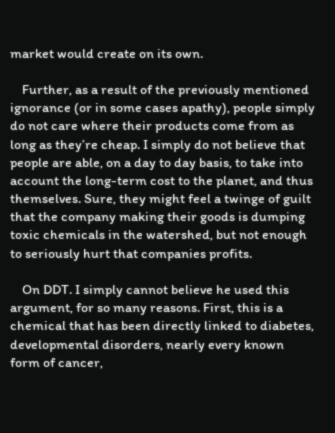market would create on its own.

    Further, as a result of the previously mentioned ignorance (or in some cases apathy), people simply do not care where their products come from as long as they’re cheap. I simply do not believe that people are able, on a day to day basis, to take into account the long-term cost to the planet, and thus themselves. Sure, they might feel a twinge of guilt that the company making their goods is dumping toxic chemicals in the watershed, but not enough to seriously hurt that companies profits.

    On DDT. I simply cannot believe he used this argument, for so many reasons. First, this is a chemical that has been directly linked to diabetes, developmental disorders, nearly every known form of cancer,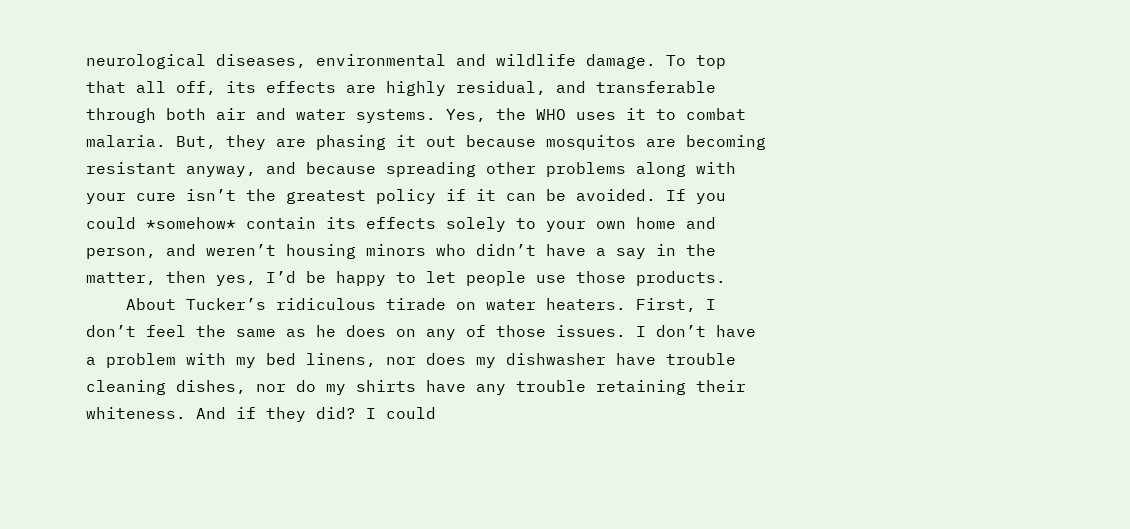neurological diseases, environmental and wildlife damage. To top that all off, its effects are highly residual, and transferable through both air and water systems. Yes, the WHO uses it to combat malaria. But, they are phasing it out because mosquitos are becoming resistant anyway, and because spreading other problems along with your cure isn’t the greatest policy if it can be avoided. If you could *somehow* contain its effects solely to your own home and person, and weren’t housing minors who didn’t have a say in the matter, then yes, I’d be happy to let people use those products.
    About Tucker’s ridiculous tirade on water heaters. First, I don’t feel the same as he does on any of those issues. I don’t have a problem with my bed linens, nor does my dishwasher have trouble cleaning dishes, nor do my shirts have any trouble retaining their whiteness. And if they did? I could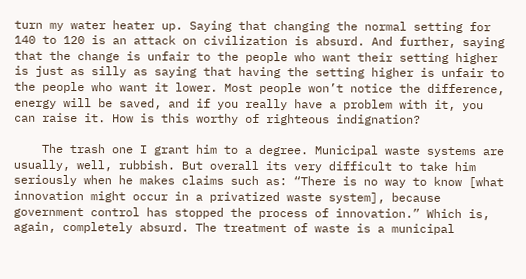turn my water heater up. Saying that changing the normal setting for 140 to 120 is an attack on civilization is absurd. And further, saying that the change is unfair to the people who want their setting higher is just as silly as saying that having the setting higher is unfair to the people who want it lower. Most people won’t notice the difference, energy will be saved, and if you really have a problem with it, you can raise it. How is this worthy of righteous indignation?

    The trash one I grant him to a degree. Municipal waste systems are usually, well, rubbish. But overall its very difficult to take him seriously when he makes claims such as: “There is no way to know [what innovation might occur in a privatized waste system], because government control has stopped the process of innovation.” Which is, again, completely absurd. The treatment of waste is a municipal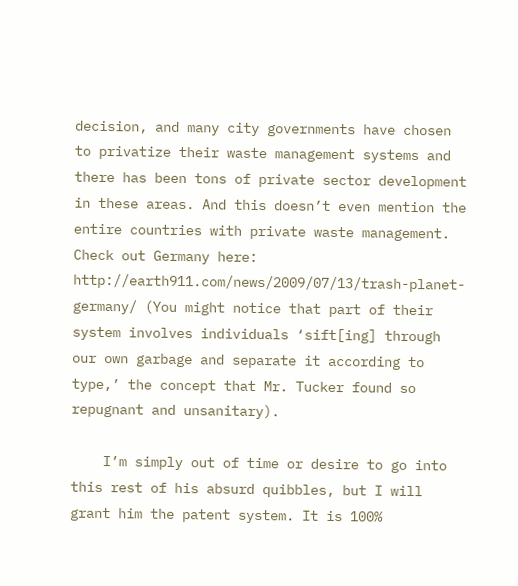decision, and many city governments have chosen to privatize their waste management systems and there has been tons of private sector development in these areas. And this doesn’t even mention the entire countries with private waste management. Check out Germany here: http://earth911.com/news/2009/07/13/trash-planet-germany/ (You might notice that part of their system involves individuals ‘sift[ing] through our own garbage and separate it according to type,’ the concept that Mr. Tucker found so repugnant and unsanitary).

    I’m simply out of time or desire to go into this rest of his absurd quibbles, but I will grant him the patent system. It is 100%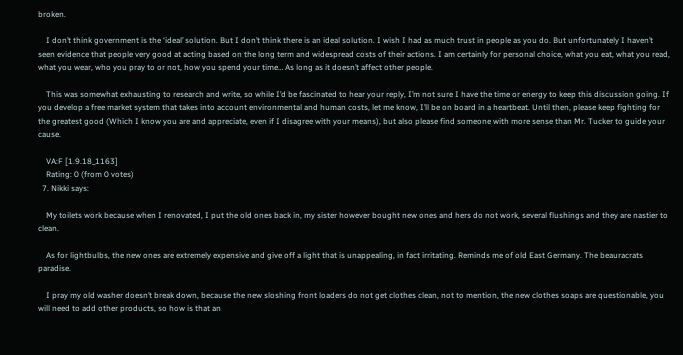broken.

    I don’t think government is the ‘ideal’ solution. But I don’t think there is an ideal solution. I wish I had as much trust in people as you do. But unfortunately I haven’t seen evidence that people very good at acting based on the long term and widespread costs of their actions. I am certainly for personal choice, what you eat, what you read, what you wear, who you pray to or not, how you spend your time… As long as it doesn’t affect other people.

    This was somewhat exhausting to research and write, so while I’d be fascinated to hear your reply, I’m not sure I have the time or energy to keep this discussion going. If you develop a free market system that takes into account environmental and human costs, let me know, I’ll be on board in a heartbeat. Until then, please keep fighting for the greatest good (Which I know you are and appreciate, even if I disagree with your means), but also please find someone with more sense than Mr. Tucker to guide your cause.

    VA:F [1.9.18_1163]
    Rating: 0 (from 0 votes)
  7. Nikki says:

    My toilets work because when I renovated, I put the old ones back in, my sister however bought new ones and hers do not work, several flushings and they are nastier to clean.

    As for lightbulbs, the new ones are extremely expensive and give off a light that is unappealing, in fact irritating. Reminds me of old East Germany. The beauracrats paradise.

    I pray my old washer doesn’t break down, because the new sloshing front loaders do not get clothes clean, not to mention, the new clothes soaps are questionable, you will need to add other products, so how is that an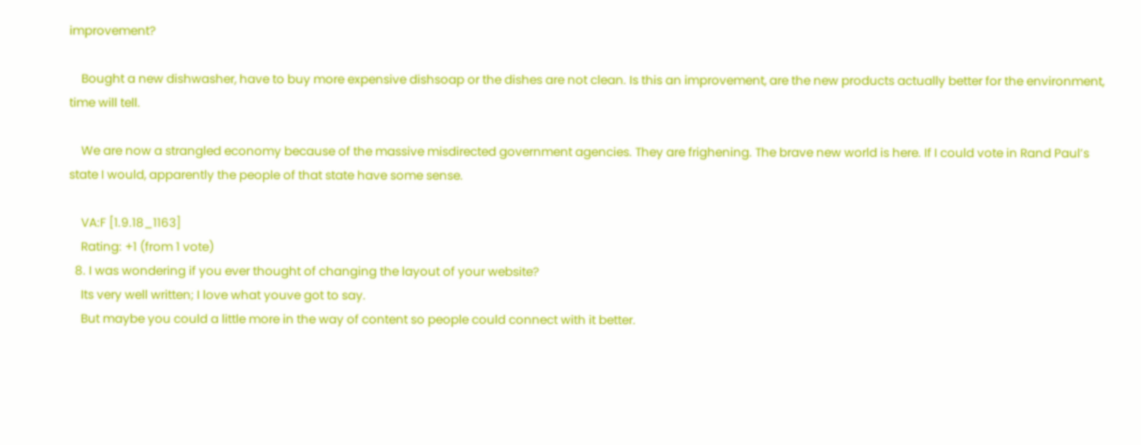improvement?

    Bought a new dishwasher, have to buy more expensive dishsoap or the dishes are not clean. Is this an improvement, are the new products actually better for the environment, time will tell.

    We are now a strangled economy because of the massive misdirected government agencies. They are frighening. The brave new world is here. If I could vote in Rand Paul’s state I would, apparently the people of that state have some sense.

    VA:F [1.9.18_1163]
    Rating: +1 (from 1 vote)
  8. I was wondering if you ever thought of changing the layout of your website?
    Its very well written; I love what youve got to say.
    But maybe you could a little more in the way of content so people could connect with it better.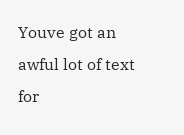Youve got an awful lot of text for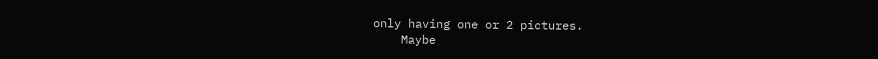only having one or 2 pictures.
    Maybe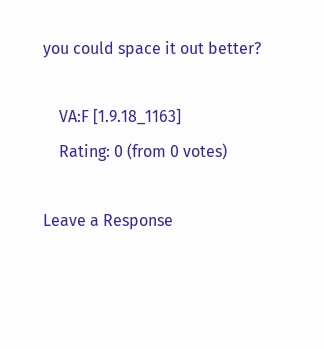you could space it out better?

    VA:F [1.9.18_1163]
    Rating: 0 (from 0 votes)

Leave a Response